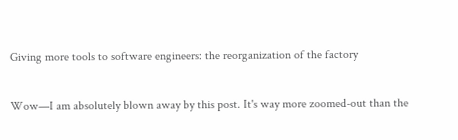Giving more tools to software engineers: the reorganization of the factory

Wow—I am absolutely blown away by this post. It's way more zoomed-out than the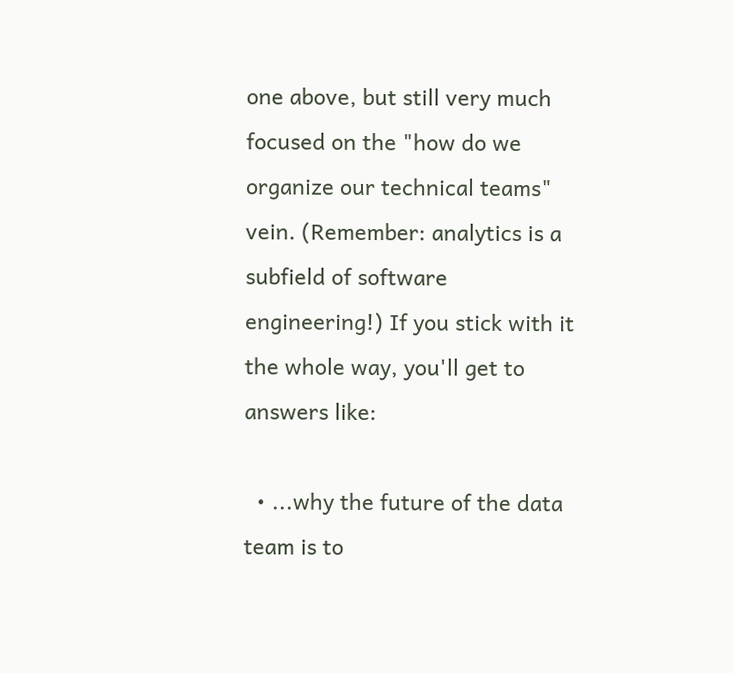one above, but still very much focused on the "how do we organize our technical teams" vein. (Remember: analytics is a subfield of software engineering!) If you stick with it the whole way, you'll get to answers like:

  • ...why the future of the data team is to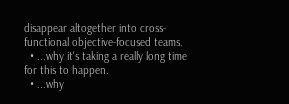disappear altogether into cross-functional objective-focused teams.
  • ...why it's taking a really long time for this to happen.
  • ...why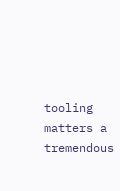tooling matters a tremendous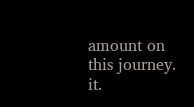amount on this journey. it.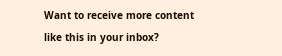Want to receive more content like this in your inbox?